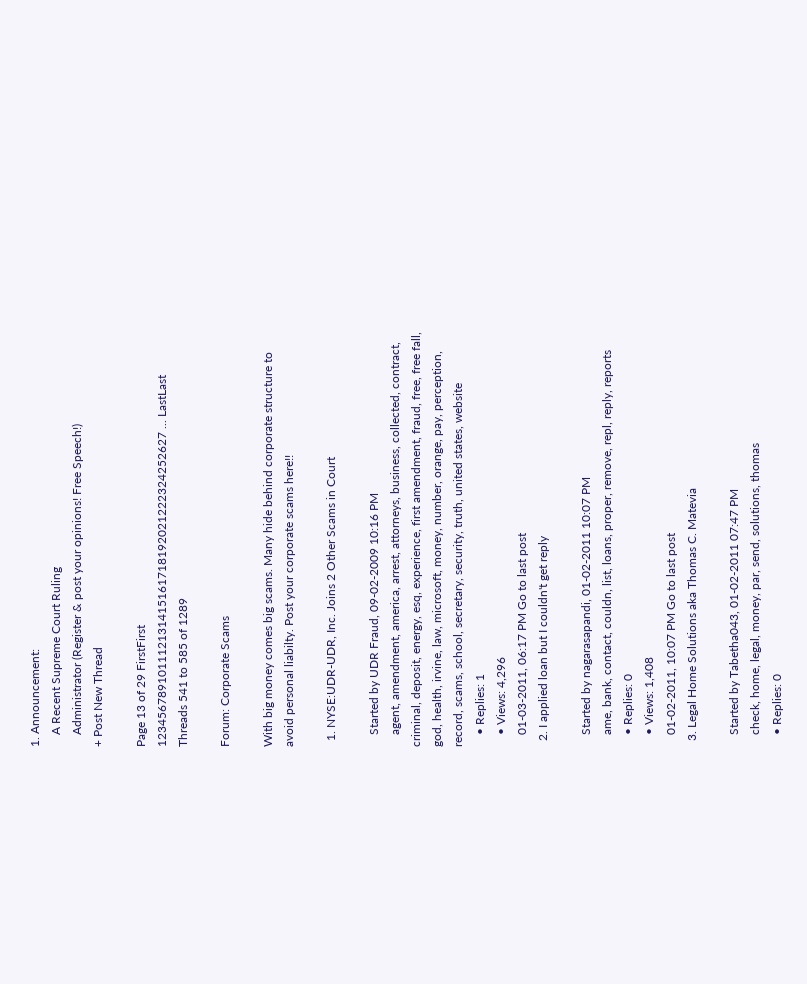1. Announcement:
    A Recent Supreme Court Ruling
    Administrator (Register & post your opinions! Free Speech!)
+ Post New Thread

Page 13 of 29 FirstFirst 123456789101112131415161718192021222324252627 ... LastLast
Threads 541 to 585 of 1289

Forum: Corporate Scams

With big money comes big scams. Many hide behind corporate structure to avoid personal liabilty. Post your corporate scams here!!

  1. NYSE:UDR-UDR, Inc. Joins 2 Other Scams in Court

    Started by UDR Fraud, 09-02-2009 10:16 PM
    agent, amendment, america, arrest, attorneys, business, collected, contract, criminal, deposit, energy, esq, experience, first amendment, fraud, free, free fall, god, health, irvine, law, microsoft, money, number, orange, pay, perception, record, scams, school, secretary, security, truth, united states, website
    • Replies: 1
    • Views: 4,296
    01-03-2011, 06:17 PM Go to last post
  2. I applied loan but I couldn't get reply

    Started by nagarasapandi, 01-02-2011 10:07 PM
    ame, bank, contact, couldn, list, loans, proper, remove, repl, reply, reports
    • Replies: 0
    • Views: 1,408
    01-02-2011, 10:07 PM Go to last post
  3. Legal Home Solutions aka Thomas C. Matevia

    Started by Tabetha043, 01-02-2011 07:47 PM
    check, home, legal, money, par, send, solutions, thomas
    • Replies: 0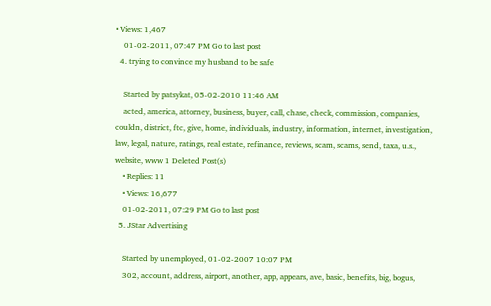• Views: 1,467
    01-02-2011, 07:47 PM Go to last post
  4. trying to convince my husband to be safe

    Started by patsykat, 05-02-2010 11:46 AM
    acted, america, attorney, business, buyer, call, chase, check, commission, companies, couldn, district, ftc, give, home, individuals, industry, information, internet, investigation, law, legal, nature, ratings, real estate, refinance, reviews, scam, scams, send, taxa, u.s., website, www 1 Deleted Post(s)
    • Replies: 11
    • Views: 16,677
    01-02-2011, 07:29 PM Go to last post
  5. JStar Advertising

    Started by unemployed, 01-02-2007 10:07 PM
    302, account, address, airport, another, app, appears, ave, basic, benefits, big, bogus,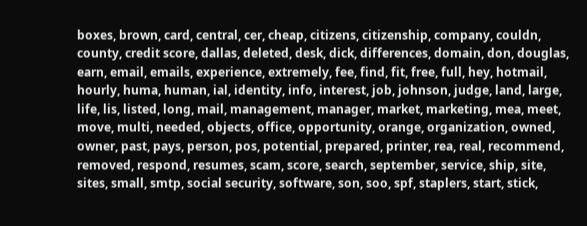boxes, brown, card, central, cer, cheap, citizens, citizenship, company, couldn, county, credit score, dallas, deleted, desk, dick, differences, domain, don, douglas, earn, email, emails, experience, extremely, fee, find, fit, free, full, hey, hotmail, hourly, huma, human, ial, identity, info, interest, job, johnson, judge, land, large, life, lis, listed, long, mail, management, manager, market, marketing, mea, meet, move, multi, needed, objects, office, opportunity, orange, organization, owned, owner, past, pays, person, pos, potential, prepared, printer, rea, real, recommend, removed, respond, resumes, scam, score, search, september, service, ship, site, sites, small, smtp, social security, software, son, soo, spf, staplers, start, stick,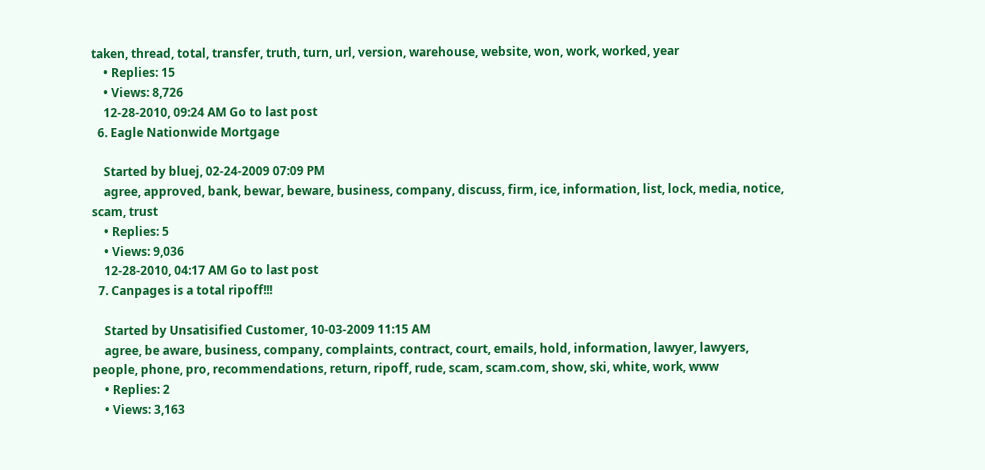taken, thread, total, transfer, truth, turn, url, version, warehouse, website, won, work, worked, year
    • Replies: 15
    • Views: 8,726
    12-28-2010, 09:24 AM Go to last post
  6. Eagle Nationwide Mortgage

    Started by bluej, 02-24-2009 07:09 PM
    agree, approved, bank, bewar, beware, business, company, discuss, firm, ice, information, list, lock, media, notice, scam, trust
    • Replies: 5
    • Views: 9,036
    12-28-2010, 04:17 AM Go to last post
  7. Canpages is a total ripoff!!!

    Started by Unsatisified Customer, 10-03-2009 11:15 AM
    agree, be aware, business, company, complaints, contract, court, emails, hold, information, lawyer, lawyers, people, phone, pro, recommendations, return, ripoff, rude, scam, scam.com, show, ski, white, work, www
    • Replies: 2
    • Views: 3,163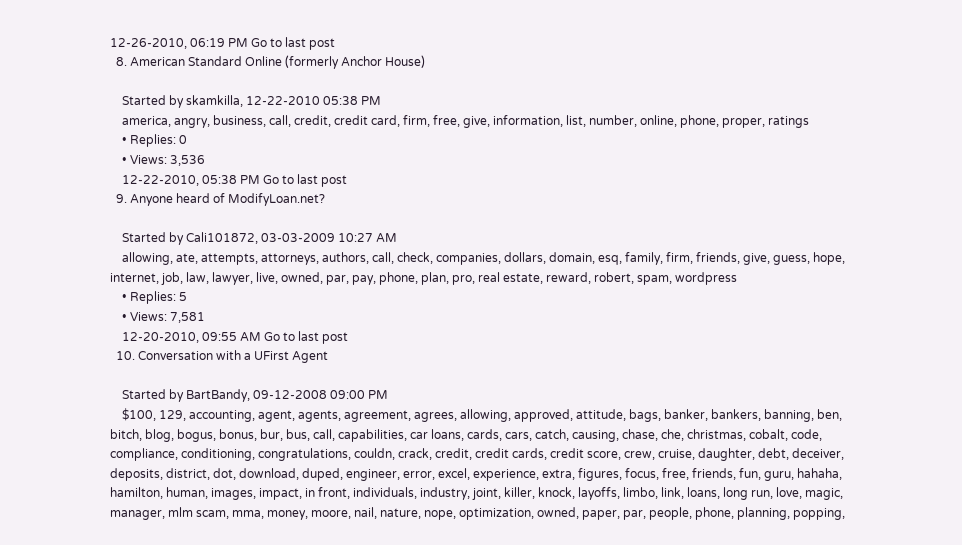12-26-2010, 06:19 PM Go to last post
  8. American Standard Online (formerly Anchor House)

    Started by skamkilla, 12-22-2010 05:38 PM
    america, angry, business, call, credit, credit card, firm, free, give, information, list, number, online, phone, proper, ratings
    • Replies: 0
    • Views: 3,536
    12-22-2010, 05:38 PM Go to last post
  9. Anyone heard of ModifyLoan.net?

    Started by Cali101872, 03-03-2009 10:27 AM
    allowing, ate, attempts, attorneys, authors, call, check, companies, dollars, domain, esq, family, firm, friends, give, guess, hope, internet, job, law, lawyer, live, owned, par, pay, phone, plan, pro, real estate, reward, robert, spam, wordpress
    • Replies: 5
    • Views: 7,581
    12-20-2010, 09:55 AM Go to last post
  10. Conversation with a UFirst Agent

    Started by BartBandy, 09-12-2008 09:00 PM
    $100, 129, accounting, agent, agents, agreement, agrees, allowing, approved, attitude, bags, banker, bankers, banning, ben, bitch, blog, bogus, bonus, bur, bus, call, capabilities, car loans, cards, cars, catch, causing, chase, che, christmas, cobalt, code, compliance, conditioning, congratulations, couldn, crack, credit, credit cards, credit score, crew, cruise, daughter, debt, deceiver, deposits, district, dot, download, duped, engineer, error, excel, experience, extra, figures, focus, free, friends, fun, guru, hahaha, hamilton, human, images, impact, in front, individuals, industry, joint, killer, knock, layoffs, limbo, link, loans, long run, love, magic, manager, mlm scam, mma, money, moore, nail, nature, nope, optimization, owned, paper, par, people, phone, planning, popping,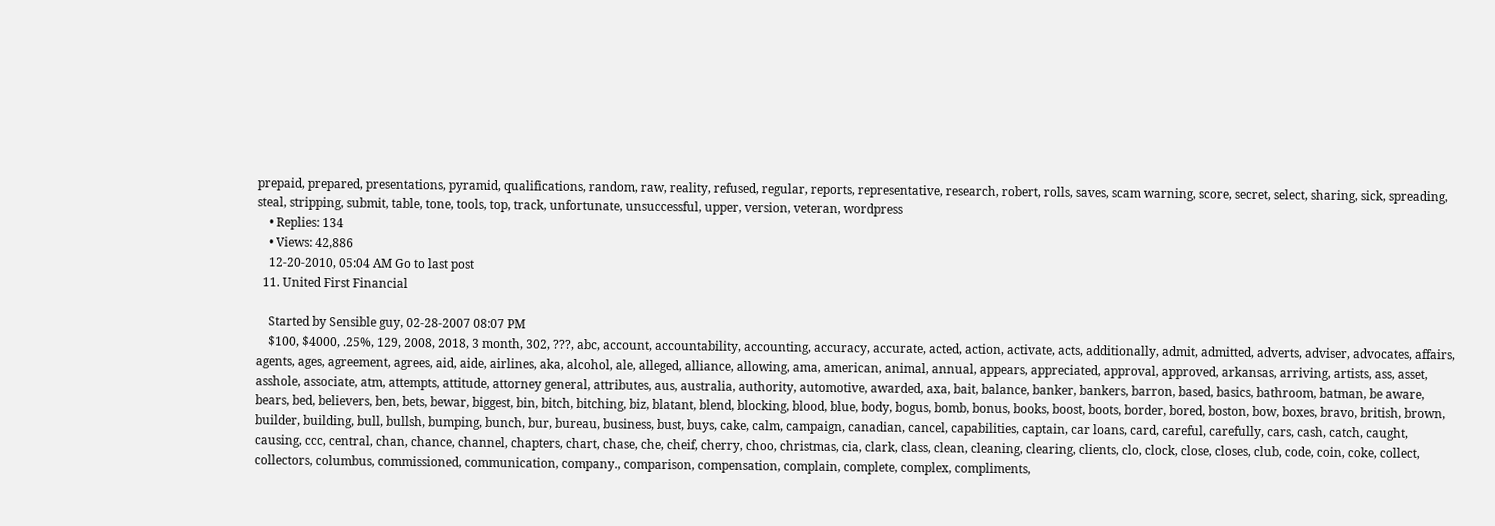prepaid, prepared, presentations, pyramid, qualifications, random, raw, reality, refused, regular, reports, representative, research, robert, rolls, saves, scam warning, score, secret, select, sharing, sick, spreading, steal, stripping, submit, table, tone, tools, top, track, unfortunate, unsuccessful, upper, version, veteran, wordpress
    • Replies: 134
    • Views: 42,886
    12-20-2010, 05:04 AM Go to last post
  11. United First Financial

    Started by Sensible guy, 02-28-2007 08:07 PM
    $100, $4000, .25%, 129, 2008, 2018, 3 month, 302, ???, abc, account, accountability, accounting, accuracy, accurate, acted, action, activate, acts, additionally, admit, admitted, adverts, adviser, advocates, affairs, agents, ages, agreement, agrees, aid, aide, airlines, aka, alcohol, ale, alleged, alliance, allowing, ama, american, animal, annual, appears, appreciated, approval, approved, arkansas, arriving, artists, ass, asset, asshole, associate, atm, attempts, attitude, attorney general, attributes, aus, australia, authority, automotive, awarded, axa, bait, balance, banker, bankers, barron, based, basics, bathroom, batman, be aware, bears, bed, believers, ben, bets, bewar, biggest, bin, bitch, bitching, biz, blatant, blend, blocking, blood, blue, body, bogus, bomb, bonus, books, boost, boots, border, bored, boston, bow, boxes, bravo, british, brown, builder, building, bull, bullsh, bumping, bunch, bur, bureau, business, bust, buys, cake, calm, campaign, canadian, cancel, capabilities, captain, car loans, card, careful, carefully, cars, cash, catch, caught, causing, ccc, central, chan, chance, channel, chapters, chart, chase, che, cheif, cherry, choo, christmas, cia, clark, class, clean, cleaning, clearing, clients, clo, clock, close, closes, club, code, coin, coke, collect, collectors, columbus, commissioned, communication, company., comparison, compensation, complain, complete, complex, compliments,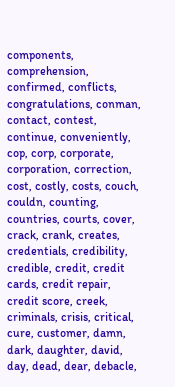components, comprehension, confirmed, conflicts, congratulations, conman, contact, contest, continue, conveniently, cop, corp, corporate, corporation, correction, cost, costly, costs, couch, couldn, counting, countries, courts, cover, crack, crank, creates, credentials, credibility, credible, credit, credit cards, credit repair, credit score, creek, criminals, crisis, critical, cure, customer, damn, dark, daughter, david, day, dead, dear, debacle,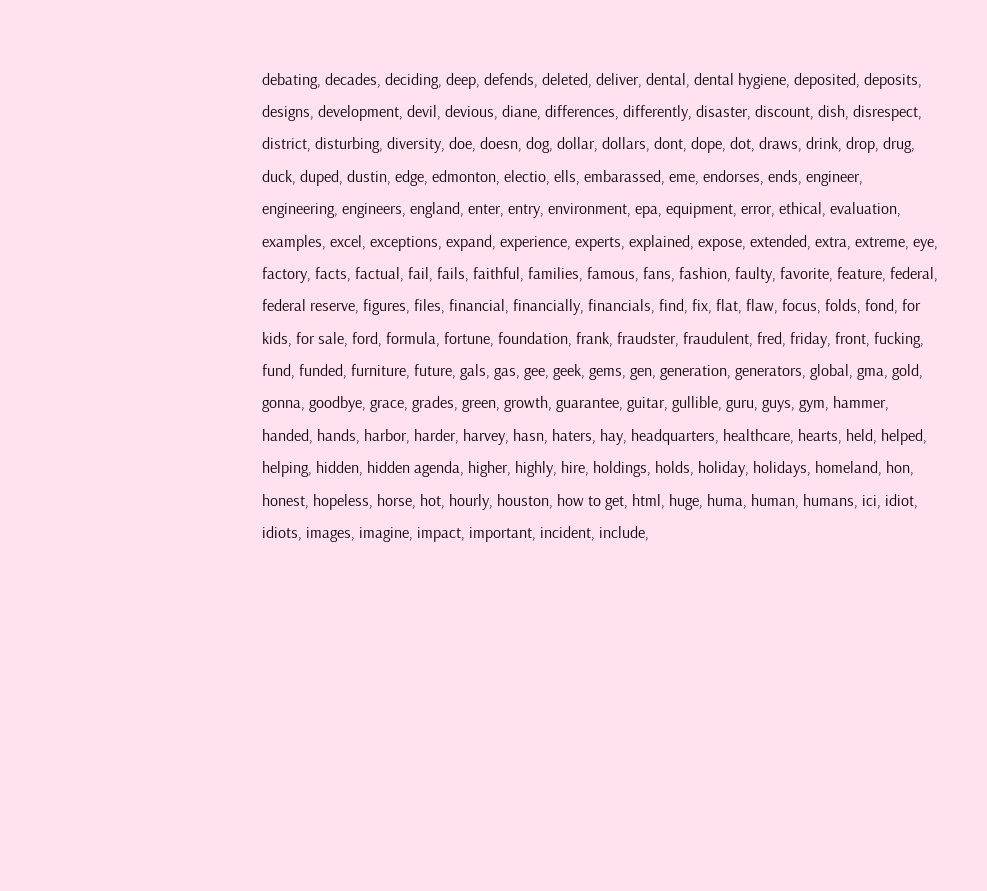debating, decades, deciding, deep, defends, deleted, deliver, dental, dental hygiene, deposited, deposits, designs, development, devil, devious, diane, differences, differently, disaster, discount, dish, disrespect, district, disturbing, diversity, doe, doesn, dog, dollar, dollars, dont, dope, dot, draws, drink, drop, drug, duck, duped, dustin, edge, edmonton, electio, ells, embarassed, eme, endorses, ends, engineer, engineering, engineers, england, enter, entry, environment, epa, equipment, error, ethical, evaluation, examples, excel, exceptions, expand, experience, experts, explained, expose, extended, extra, extreme, eye, factory, facts, factual, fail, fails, faithful, families, famous, fans, fashion, faulty, favorite, feature, federal, federal reserve, figures, files, financial, financially, financials, find, fix, flat, flaw, focus, folds, fond, for kids, for sale, ford, formula, fortune, foundation, frank, fraudster, fraudulent, fred, friday, front, fucking, fund, funded, furniture, future, gals, gas, gee, geek, gems, gen, generation, generators, global, gma, gold, gonna, goodbye, grace, grades, green, growth, guarantee, guitar, gullible, guru, guys, gym, hammer, handed, hands, harbor, harder, harvey, hasn, haters, hay, headquarters, healthcare, hearts, held, helped, helping, hidden, hidden agenda, higher, highly, hire, holdings, holds, holiday, holidays, homeland, hon, honest, hopeless, horse, hot, hourly, houston, how to get, html, huge, huma, human, humans, ici, idiot, idiots, images, imagine, impact, important, incident, include,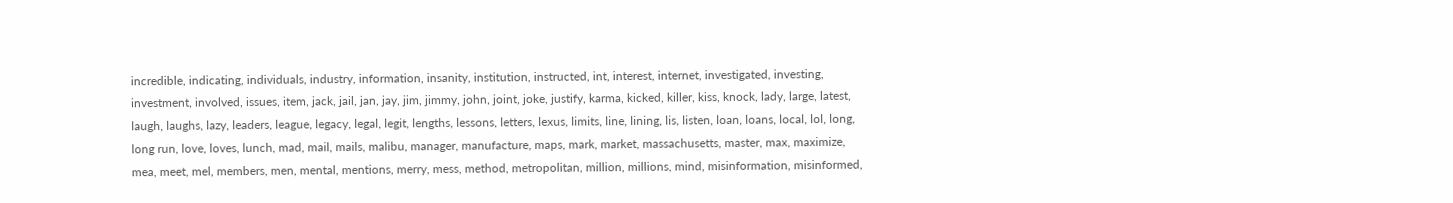incredible, indicating, individuals, industry, information, insanity, institution, instructed, int, interest, internet, investigated, investing, investment, involved, issues, item, jack, jail, jan, jay, jim, jimmy, john, joint, joke, justify, karma, kicked, killer, kiss, knock, lady, large, latest, laugh, laughs, lazy, leaders, league, legacy, legal, legit, lengths, lessons, letters, lexus, limits, line, lining, lis, listen, loan, loans, local, lol, long, long run, love, loves, lunch, mad, mail, mails, malibu, manager, manufacture, maps, mark, market, massachusetts, master, max, maximize, mea, meet, mel, members, men, mental, mentions, merry, mess, method, metropolitan, million, millions, mind, misinformation, misinformed,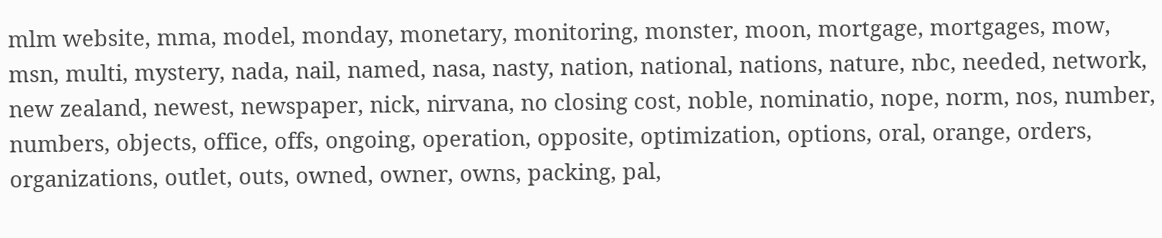mlm website, mma, model, monday, monetary, monitoring, monster, moon, mortgage, mortgages, mow, msn, multi, mystery, nada, nail, named, nasa, nasty, nation, national, nations, nature, nbc, needed, network, new zealand, newest, newspaper, nick, nirvana, no closing cost, noble, nominatio, nope, norm, nos, number, numbers, objects, office, offs, ongoing, operation, opposite, optimization, options, oral, orange, orders, organizations, outlet, outs, owned, owner, owns, packing, pal,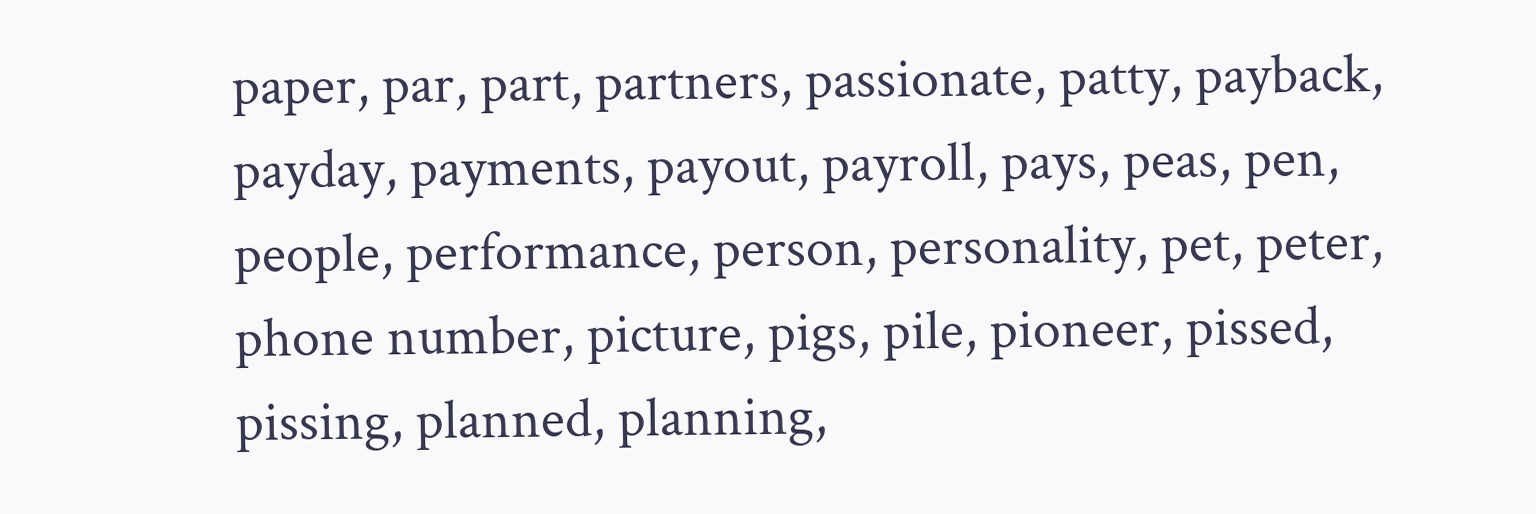paper, par, part, partners, passionate, patty, payback, payday, payments, payout, payroll, pays, peas, pen, people, performance, person, personality, pet, peter, phone number, picture, pigs, pile, pioneer, pissed, pissing, planned, planning,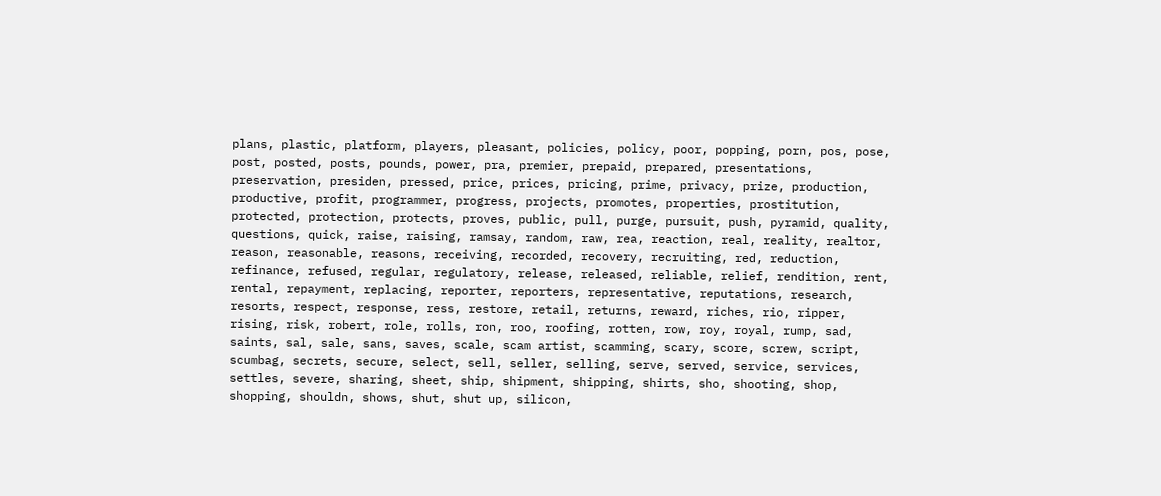plans, plastic, platform, players, pleasant, policies, policy, poor, popping, porn, pos, pose, post, posted, posts, pounds, power, pra, premier, prepaid, prepared, presentations, preservation, presiden, pressed, price, prices, pricing, prime, privacy, prize, production, productive, profit, programmer, progress, projects, promotes, properties, prostitution, protected, protection, protects, proves, public, pull, purge, pursuit, push, pyramid, quality, questions, quick, raise, raising, ramsay, random, raw, rea, reaction, real, reality, realtor, reason, reasonable, reasons, receiving, recorded, recovery, recruiting, red, reduction, refinance, refused, regular, regulatory, release, released, reliable, relief, rendition, rent, rental, repayment, replacing, reporter, reporters, representative, reputations, research, resorts, respect, response, ress, restore, retail, returns, reward, riches, rio, ripper, rising, risk, robert, role, rolls, ron, roo, roofing, rotten, row, roy, royal, rump, sad, saints, sal, sale, sans, saves, scale, scam artist, scamming, scary, score, screw, script, scumbag, secrets, secure, select, sell, seller, selling, serve, served, service, services, settles, severe, sharing, sheet, ship, shipment, shipping, shirts, sho, shooting, shop, shopping, shouldn, shows, shut, shut up, silicon,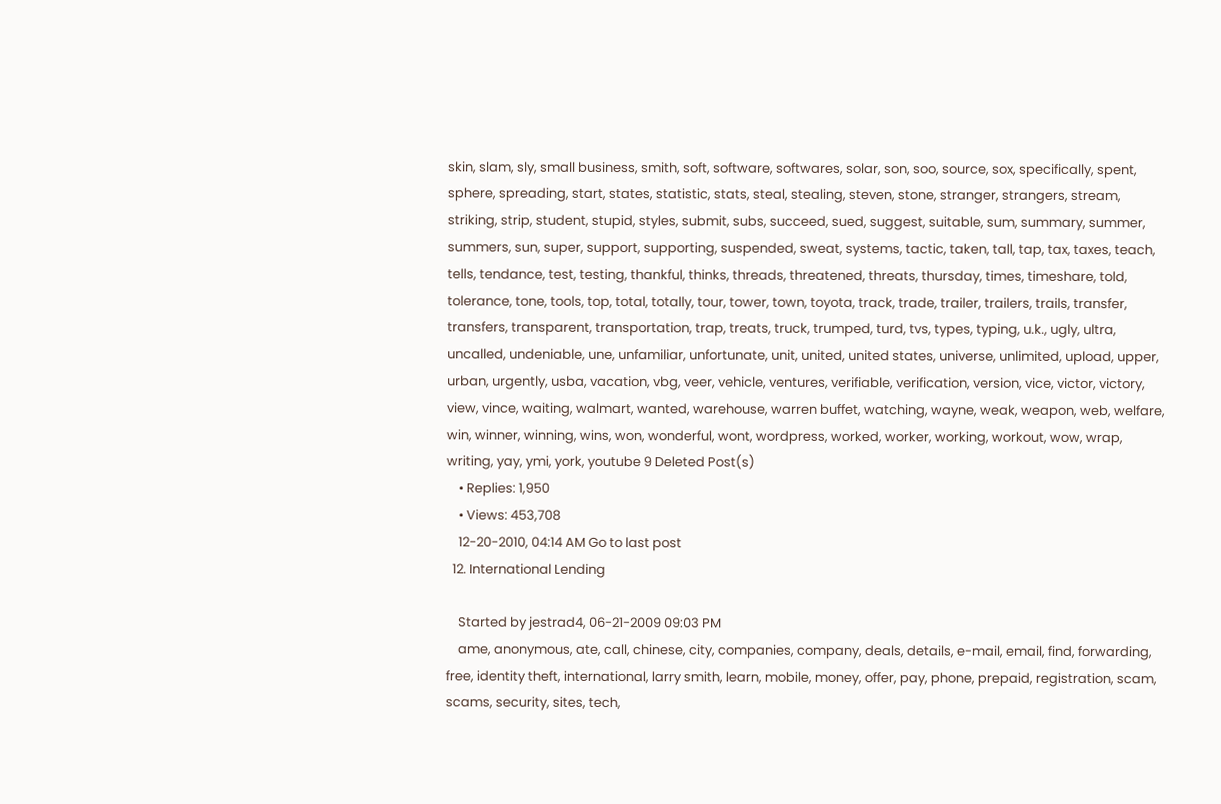skin, slam, sly, small business, smith, soft, software, softwares, solar, son, soo, source, sox, specifically, spent, sphere, spreading, start, states, statistic, stats, steal, stealing, steven, stone, stranger, strangers, stream, striking, strip, student, stupid, styles, submit, subs, succeed, sued, suggest, suitable, sum, summary, summer, summers, sun, super, support, supporting, suspended, sweat, systems, tactic, taken, tall, tap, tax, taxes, teach, tells, tendance, test, testing, thankful, thinks, threads, threatened, threats, thursday, times, timeshare, told, tolerance, tone, tools, top, total, totally, tour, tower, town, toyota, track, trade, trailer, trailers, trails, transfer, transfers, transparent, transportation, trap, treats, truck, trumped, turd, tvs, types, typing, u.k., ugly, ultra, uncalled, undeniable, une, unfamiliar, unfortunate, unit, united, united states, universe, unlimited, upload, upper, urban, urgently, usba, vacation, vbg, veer, vehicle, ventures, verifiable, verification, version, vice, victor, victory, view, vince, waiting, walmart, wanted, warehouse, warren buffet, watching, wayne, weak, weapon, web, welfare, win, winner, winning, wins, won, wonderful, wont, wordpress, worked, worker, working, workout, wow, wrap, writing, yay, ymi, york, youtube 9 Deleted Post(s)
    • Replies: 1,950
    • Views: 453,708
    12-20-2010, 04:14 AM Go to last post
  12. International Lending

    Started by jestrad4, 06-21-2009 09:03 PM
    ame, anonymous, ate, call, chinese, city, companies, company, deals, details, e-mail, email, find, forwarding, free, identity theft, international, larry smith, learn, mobile, money, offer, pay, phone, prepaid, registration, scam, scams, security, sites, tech,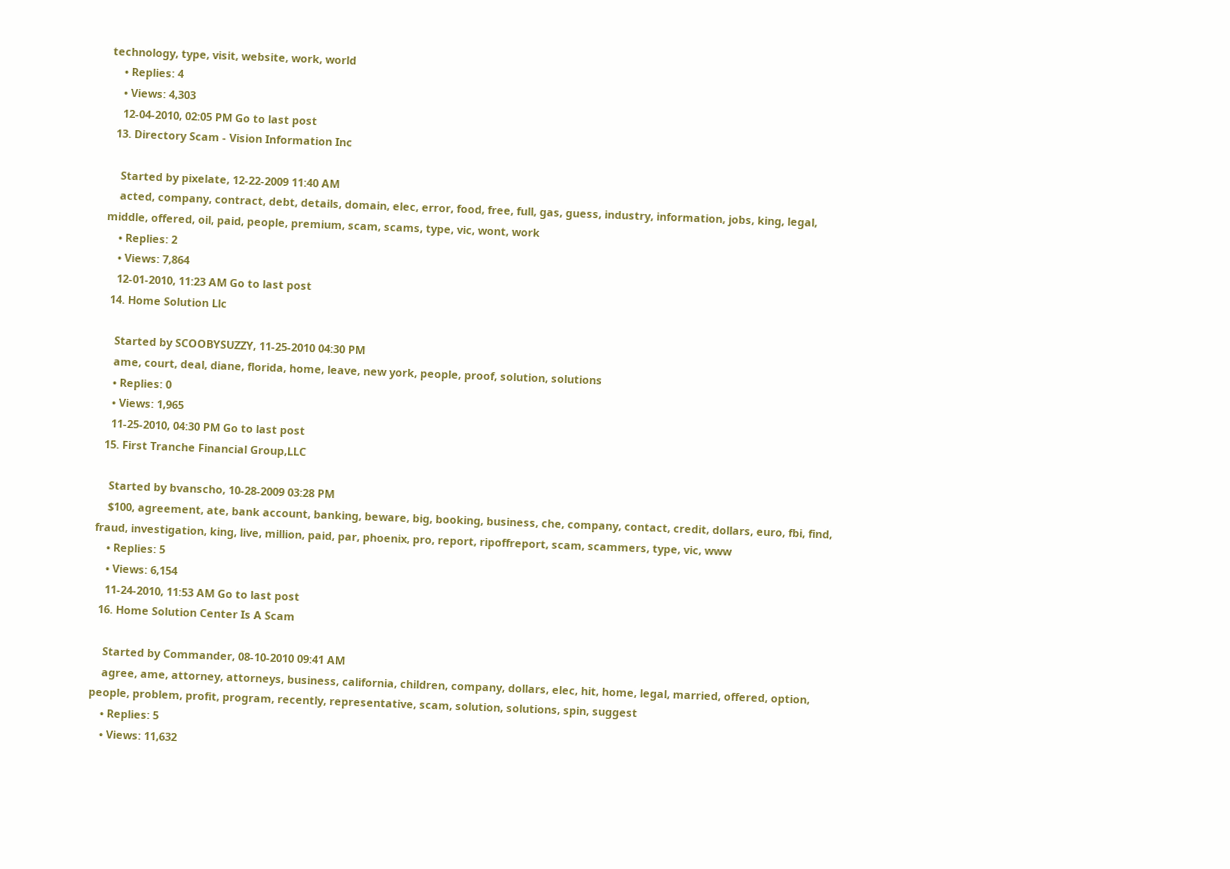technology, type, visit, website, work, world
    • Replies: 4
    • Views: 4,303
    12-04-2010, 02:05 PM Go to last post
  13. Directory Scam - Vision Information Inc

    Started by pixelate, 12-22-2009 11:40 AM
    acted, company, contract, debt, details, domain, elec, error, food, free, full, gas, guess, industry, information, jobs, king, legal, middle, offered, oil, paid, people, premium, scam, scams, type, vic, wont, work
    • Replies: 2
    • Views: 7,864
    12-01-2010, 11:23 AM Go to last post
  14. Home Solution Llc

    Started by SCOOBYSUZZY, 11-25-2010 04:30 PM
    ame, court, deal, diane, florida, home, leave, new york, people, proof, solution, solutions
    • Replies: 0
    • Views: 1,965
    11-25-2010, 04:30 PM Go to last post
  15. First Tranche Financial Group,LLC

    Started by bvanscho, 10-28-2009 03:28 PM
    $100, agreement, ate, bank account, banking, beware, big, booking, business, che, company, contact, credit, dollars, euro, fbi, find, fraud, investigation, king, live, million, paid, par, phoenix, pro, report, ripoffreport, scam, scammers, type, vic, www
    • Replies: 5
    • Views: 6,154
    11-24-2010, 11:53 AM Go to last post
  16. Home Solution Center Is A Scam

    Started by Commander, 08-10-2010 09:41 AM
    agree, ame, attorney, attorneys, business, california, children, company, dollars, elec, hit, home, legal, married, offered, option, people, problem, profit, program, recently, representative, scam, solution, solutions, spin, suggest
    • Replies: 5
    • Views: 11,632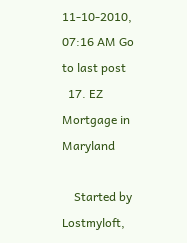11-10-2010, 07:16 AM Go to last post
  17. EZ Mortgage in Maryland

    Started by Lostmyloft,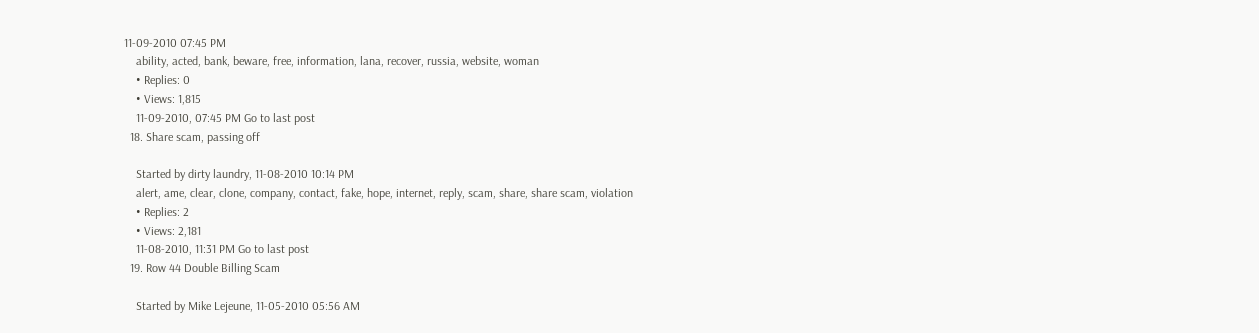11-09-2010 07:45 PM
    ability, acted, bank, beware, free, information, lana, recover, russia, website, woman
    • Replies: 0
    • Views: 1,815
    11-09-2010, 07:45 PM Go to last post
  18. Share scam, passing off

    Started by dirty laundry, 11-08-2010 10:14 PM
    alert, ame, clear, clone, company, contact, fake, hope, internet, reply, scam, share, share scam, violation
    • Replies: 2
    • Views: 2,181
    11-08-2010, 11:31 PM Go to last post
  19. Row 44 Double Billing Scam

    Started by Mike Lejeune, 11-05-2010 05:56 AM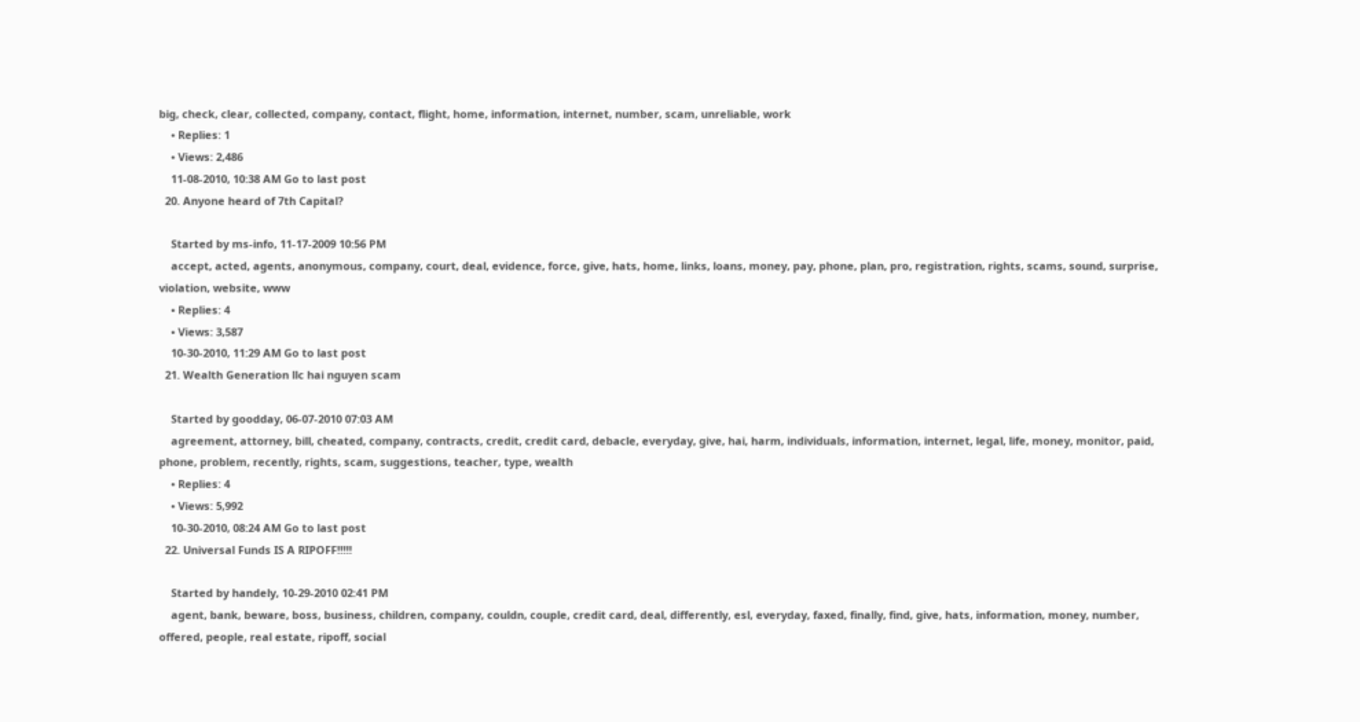big, check, clear, collected, company, contact, flight, home, information, internet, number, scam, unreliable, work
    • Replies: 1
    • Views: 2,486
    11-08-2010, 10:38 AM Go to last post
  20. Anyone heard of 7th Capital?

    Started by ms-info, 11-17-2009 10:56 PM
    accept, acted, agents, anonymous, company, court, deal, evidence, force, give, hats, home, links, loans, money, pay, phone, plan, pro, registration, rights, scams, sound, surprise, violation, website, www
    • Replies: 4
    • Views: 3,587
    10-30-2010, 11:29 AM Go to last post
  21. Wealth Generation llc hai nguyen scam

    Started by goodday, 06-07-2010 07:03 AM
    agreement, attorney, bill, cheated, company, contracts, credit, credit card, debacle, everyday, give, hai, harm, individuals, information, internet, legal, life, money, monitor, paid, phone, problem, recently, rights, scam, suggestions, teacher, type, wealth
    • Replies: 4
    • Views: 5,992
    10-30-2010, 08:24 AM Go to last post
  22. Universal Funds IS A RIPOFF!!!!!

    Started by handely, 10-29-2010 02:41 PM
    agent, bank, beware, boss, business, children, company, couldn, couple, credit card, deal, differently, esl, everyday, faxed, finally, find, give, hats, information, money, number, offered, people, real estate, ripoff, social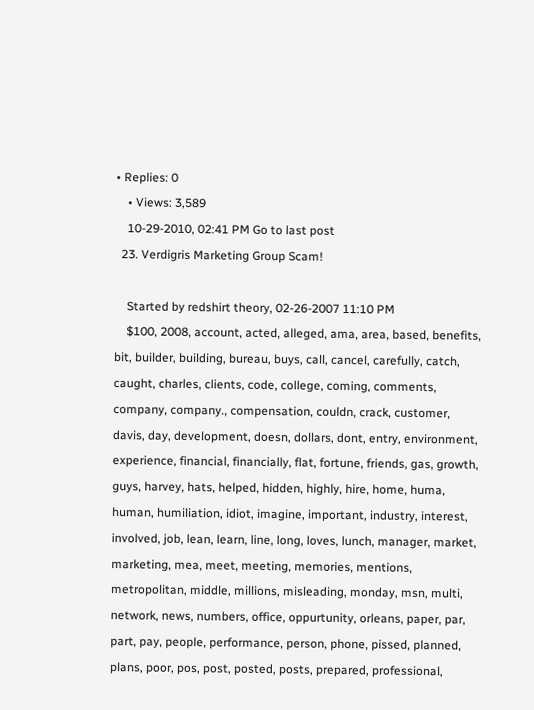• Replies: 0
    • Views: 3,589
    10-29-2010, 02:41 PM Go to last post
  23. Verdigris Marketing Group Scam!

    Started by redshirt theory, 02-26-2007 11:10 PM
    $100, 2008, account, acted, alleged, ama, area, based, benefits, bit, builder, building, bureau, buys, call, cancel, carefully, catch, caught, charles, clients, code, college, coming, comments, company, company., compensation, couldn, crack, customer, davis, day, development, doesn, dollars, dont, entry, environment, experience, financial, financially, flat, fortune, friends, gas, growth, guys, harvey, hats, helped, hidden, highly, hire, home, huma, human, humiliation, idiot, imagine, important, industry, interest, involved, job, lean, learn, line, long, loves, lunch, manager, market, marketing, mea, meet, meeting, memories, mentions, metropolitan, middle, millions, misleading, monday, msn, multi, network, news, numbers, office, oppurtunity, orleans, paper, par, part, pay, people, performance, person, phone, pissed, planned, plans, poor, pos, post, posted, posts, prepared, professional,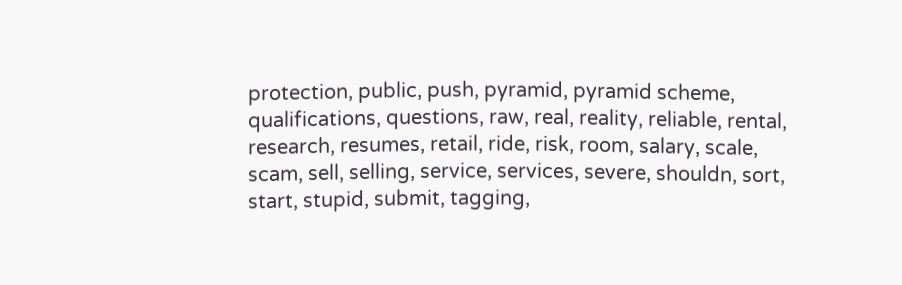protection, public, push, pyramid, pyramid scheme, qualifications, questions, raw, real, reality, reliable, rental, research, resumes, retail, ride, risk, room, salary, scale, scam, sell, selling, service, services, severe, shouldn, sort, start, stupid, submit, tagging,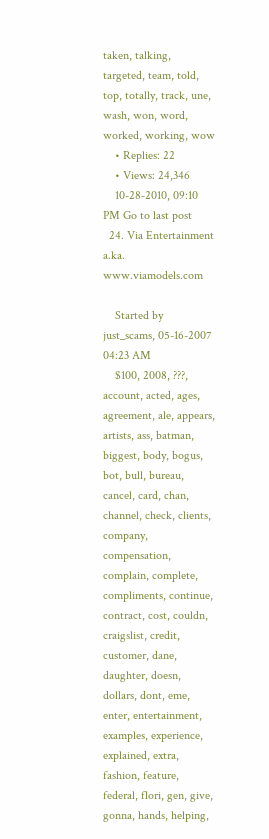taken, talking, targeted, team, told, top, totally, track, une, wash, won, word, worked, working, wow
    • Replies: 22
    • Views: 24,346
    10-28-2010, 09:10 PM Go to last post
  24. Via Entertainment a.ka. www.viamodels.com

    Started by just_scams, 05-16-2007 04:23 AM
    $100, 2008, ???, account, acted, ages, agreement, ale, appears, artists, ass, batman, biggest, body, bogus, bot, bull, bureau, cancel, card, chan, channel, check, clients, company, compensation, complain, complete, compliments, continue, contract, cost, couldn, craigslist, credit, customer, dane, daughter, doesn, dollars, dont, eme, enter, entertainment, examples, experience, explained, extra, fashion, feature, federal, flori, gen, give, gonna, hands, helping,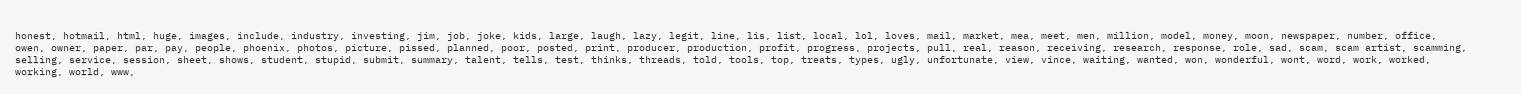honest, hotmail, html, huge, images, include, industry, investing, jim, job, joke, kids, large, laugh, lazy, legit, line, lis, list, local, lol, loves, mail, market, mea, meet, men, million, model, money, moon, newspaper, number, office, owen, owner, paper, par, pay, people, phoenix, photos, picture, pissed, planned, poor, posted, print, producer, production, profit, progress, projects, pull, real, reason, receiving, research, response, role, sad, scam, scam artist, scamming, selling, service, session, sheet, shows, student, stupid, submit, summary, talent, tells, test, thinks, threads, told, tools, top, treats, types, ugly, unfortunate, view, vince, waiting, wanted, won, wonderful, wont, word, work, worked, working, world, www,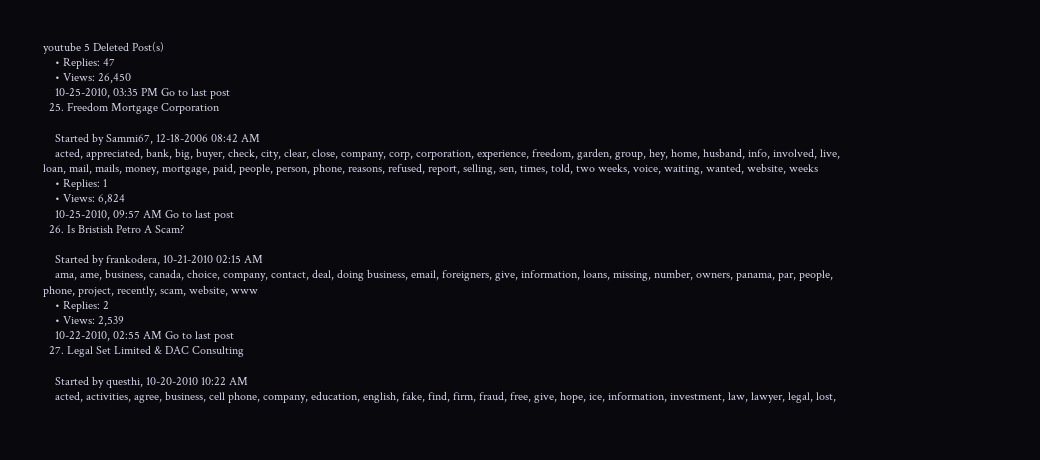youtube 5 Deleted Post(s)
    • Replies: 47
    • Views: 26,450
    10-25-2010, 03:35 PM Go to last post
  25. Freedom Mortgage Corporation

    Started by Sammi67, 12-18-2006 08:42 AM
    acted, appreciated, bank, big, buyer, check, city, clear, close, company, corp, corporation, experience, freedom, garden, group, hey, home, husband, info, involved, live, loan, mail, mails, money, mortgage, paid, people, person, phone, reasons, refused, report, selling, sen, times, told, two weeks, voice, waiting, wanted, website, weeks
    • Replies: 1
    • Views: 6,824
    10-25-2010, 09:57 AM Go to last post
  26. Is Bristish Petro A Scam?

    Started by frankodera, 10-21-2010 02:15 AM
    ama, ame, business, canada, choice, company, contact, deal, doing business, email, foreigners, give, information, loans, missing, number, owners, panama, par, people, phone, project, recently, scam, website, www
    • Replies: 2
    • Views: 2,539
    10-22-2010, 02:55 AM Go to last post
  27. Legal Set Limited & DAC Consulting

    Started by questhi, 10-20-2010 10:22 AM
    acted, activities, agree, business, cell phone, company, education, english, fake, find, firm, fraud, free, give, hope, ice, information, investment, law, lawyer, legal, lost,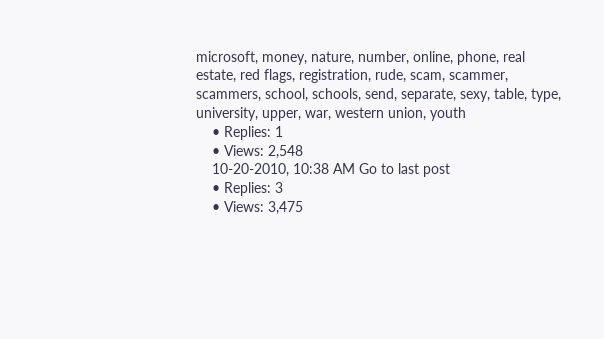microsoft, money, nature, number, online, phone, real estate, red flags, registration, rude, scam, scammer, scammers, school, schools, send, separate, sexy, table, type, university, upper, war, western union, youth
    • Replies: 1
    • Views: 2,548
    10-20-2010, 10:38 AM Go to last post
    • Replies: 3
    • Views: 3,475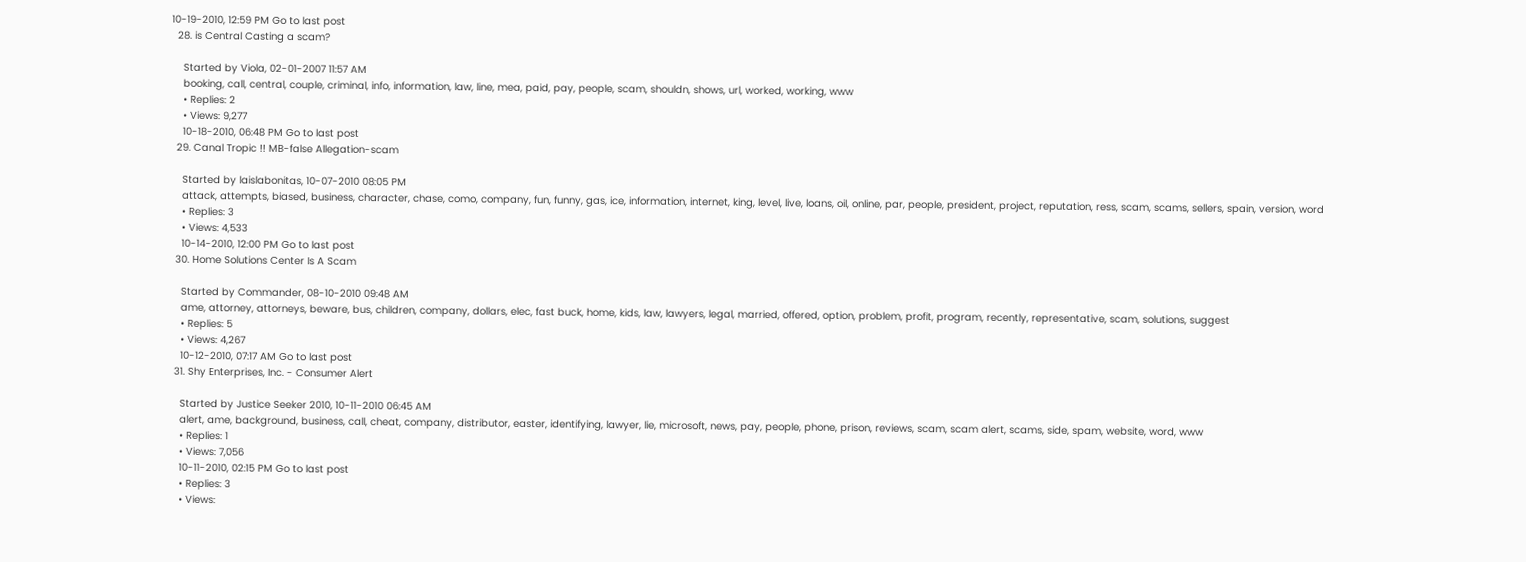10-19-2010, 12:59 PM Go to last post
  28. is Central Casting a scam?

    Started by Viola, 02-01-2007 11:57 AM
    booking, call, central, couple, criminal, info, information, law, line, mea, paid, pay, people, scam, shouldn, shows, url, worked, working, www
    • Replies: 2
    • Views: 9,277
    10-18-2010, 06:48 PM Go to last post
  29. Canal Tropic !! MB-false Allegation-scam

    Started by laislabonitas, 10-07-2010 08:05 PM
    attack, attempts, biased, business, character, chase, como, company, fun, funny, gas, ice, information, internet, king, level, live, loans, oil, online, par, people, president, project, reputation, ress, scam, scams, sellers, spain, version, word
    • Replies: 3
    • Views: 4,533
    10-14-2010, 12:00 PM Go to last post
  30. Home Solutions Center Is A Scam

    Started by Commander, 08-10-2010 09:48 AM
    ame, attorney, attorneys, beware, bus, children, company, dollars, elec, fast buck, home, kids, law, lawyers, legal, married, offered, option, problem, profit, program, recently, representative, scam, solutions, suggest
    • Replies: 5
    • Views: 4,267
    10-12-2010, 07:17 AM Go to last post
  31. Shy Enterprises, Inc. - Consumer Alert

    Started by Justice Seeker 2010, 10-11-2010 06:45 AM
    alert, ame, background, business, call, cheat, company, distributor, easter, identifying, lawyer, lie, microsoft, news, pay, people, phone, prison, reviews, scam, scam alert, scams, side, spam, website, word, www
    • Replies: 1
    • Views: 7,056
    10-11-2010, 02:15 PM Go to last post
    • Replies: 3
    • Views: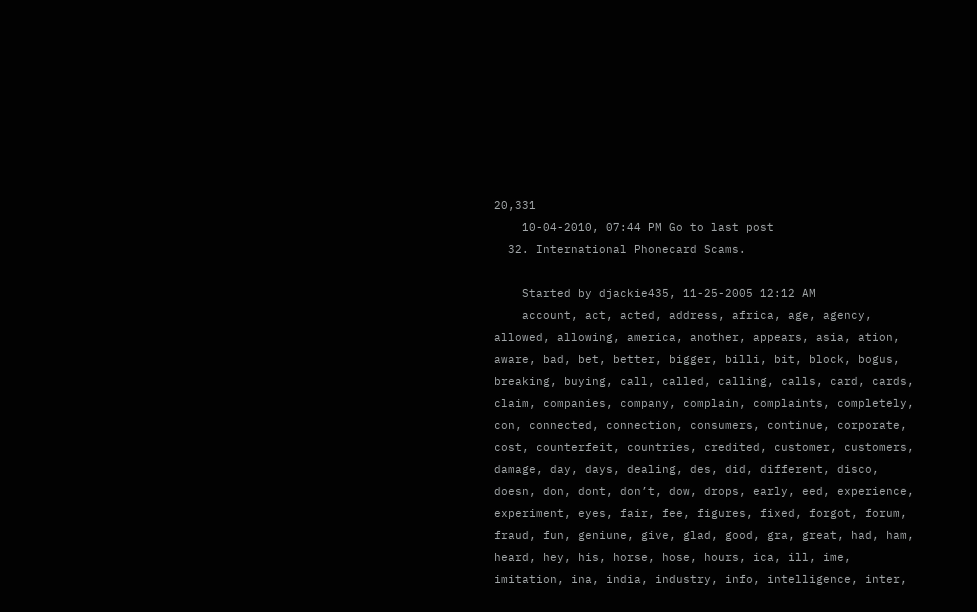20,331
    10-04-2010, 07:44 PM Go to last post
  32. International Phonecard Scams.

    Started by djackie435, 11-25-2005 12:12 AM
    account, act, acted, address, africa, age, agency, allowed, allowing, america, another, appears, asia, ation, aware, bad, bet, better, bigger, billi, bit, block, bogus, breaking, buying, call, called, calling, calls, card, cards, claim, companies, company, complain, complaints, completely, con, connected, connection, consumers, continue, corporate, cost, counterfeit, countries, credited, customer, customers, damage, day, days, dealing, des, did, different, disco, doesn, don, dont, don’t, dow, drops, early, eed, experience, experiment, eyes, fair, fee, figures, fixed, forgot, forum, fraud, fun, geniune, give, glad, good, gra, great, had, ham, heard, hey, his, horse, hose, hours, ica, ill, ime, imitation, ina, india, industry, info, intelligence, inter,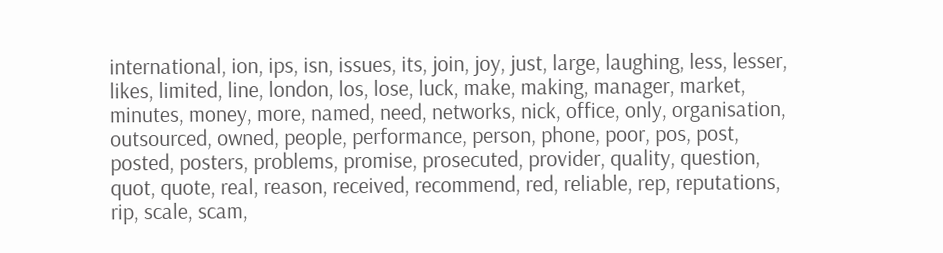international, ion, ips, isn, issues, its, join, joy, just, large, laughing, less, lesser, likes, limited, line, london, los, lose, luck, make, making, manager, market, minutes, money, more, named, need, networks, nick, office, only, organisation, outsourced, owned, people, performance, person, phone, poor, pos, post, posted, posters, problems, promise, prosecuted, provider, quality, question, quot, quote, real, reason, received, recommend, red, reliable, rep, reputations, rip, scale, scam,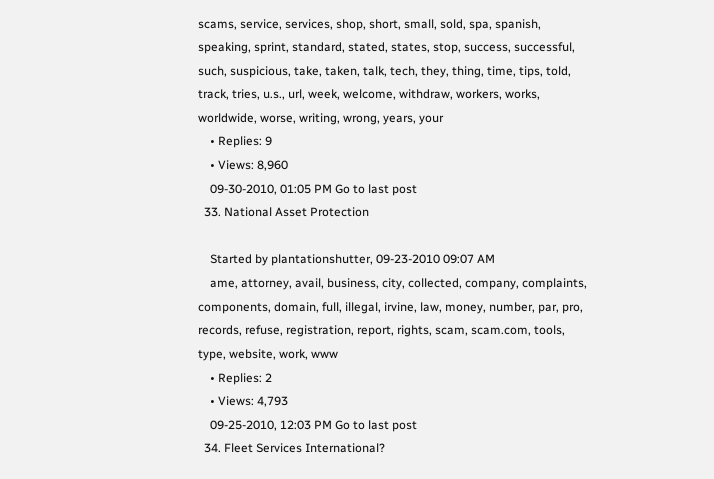scams, service, services, shop, short, small, sold, spa, spanish, speaking, sprint, standard, stated, states, stop, success, successful, such, suspicious, take, taken, talk, tech, they, thing, time, tips, told, track, tries, u.s., url, week, welcome, withdraw, workers, works, worldwide, worse, writing, wrong, years, your
    • Replies: 9
    • Views: 8,960
    09-30-2010, 01:05 PM Go to last post
  33. National Asset Protection

    Started by plantationshutter, 09-23-2010 09:07 AM
    ame, attorney, avail, business, city, collected, company, complaints, components, domain, full, illegal, irvine, law, money, number, par, pro, records, refuse, registration, report, rights, scam, scam.com, tools, type, website, work, www
    • Replies: 2
    • Views: 4,793
    09-25-2010, 12:03 PM Go to last post
  34. Fleet Services International?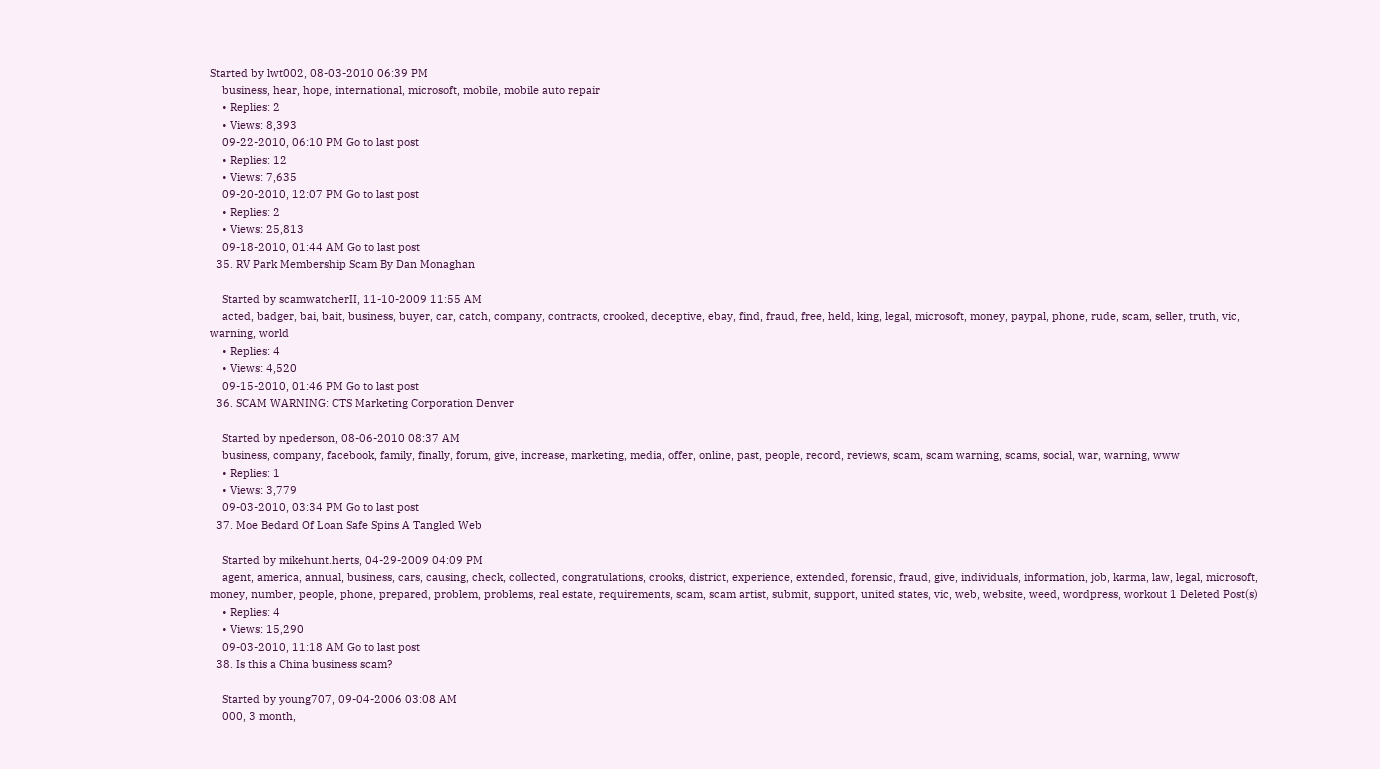Started by lwt002, 08-03-2010 06:39 PM
    business, hear, hope, international, microsoft, mobile, mobile auto repair
    • Replies: 2
    • Views: 8,393
    09-22-2010, 06:10 PM Go to last post
    • Replies: 12
    • Views: 7,635
    09-20-2010, 12:07 PM Go to last post
    • Replies: 2
    • Views: 25,813
    09-18-2010, 01:44 AM Go to last post
  35. RV Park Membership Scam By Dan Monaghan

    Started by scamwatcherII, 11-10-2009 11:55 AM
    acted, badger, bai, bait, business, buyer, car, catch, company, contracts, crooked, deceptive, ebay, find, fraud, free, held, king, legal, microsoft, money, paypal, phone, rude, scam, seller, truth, vic, warning, world
    • Replies: 4
    • Views: 4,520
    09-15-2010, 01:46 PM Go to last post
  36. SCAM WARNING: CTS Marketing Corporation Denver

    Started by npederson, 08-06-2010 08:37 AM
    business, company, facebook, family, finally, forum, give, increase, marketing, media, offer, online, past, people, record, reviews, scam, scam warning, scams, social, war, warning, www
    • Replies: 1
    • Views: 3,779
    09-03-2010, 03:34 PM Go to last post
  37. Moe Bedard Of Loan Safe Spins A Tangled Web

    Started by mikehunt.herts, 04-29-2009 04:09 PM
    agent, america, annual, business, cars, causing, check, collected, congratulations, crooks, district, experience, extended, forensic, fraud, give, individuals, information, job, karma, law, legal, microsoft, money, number, people, phone, prepared, problem, problems, real estate, requirements, scam, scam artist, submit, support, united states, vic, web, website, weed, wordpress, workout 1 Deleted Post(s)
    • Replies: 4
    • Views: 15,290
    09-03-2010, 11:18 AM Go to last post
  38. Is this a China business scam?

    Started by young707, 09-04-2006 03:08 AM
    000, 3 month,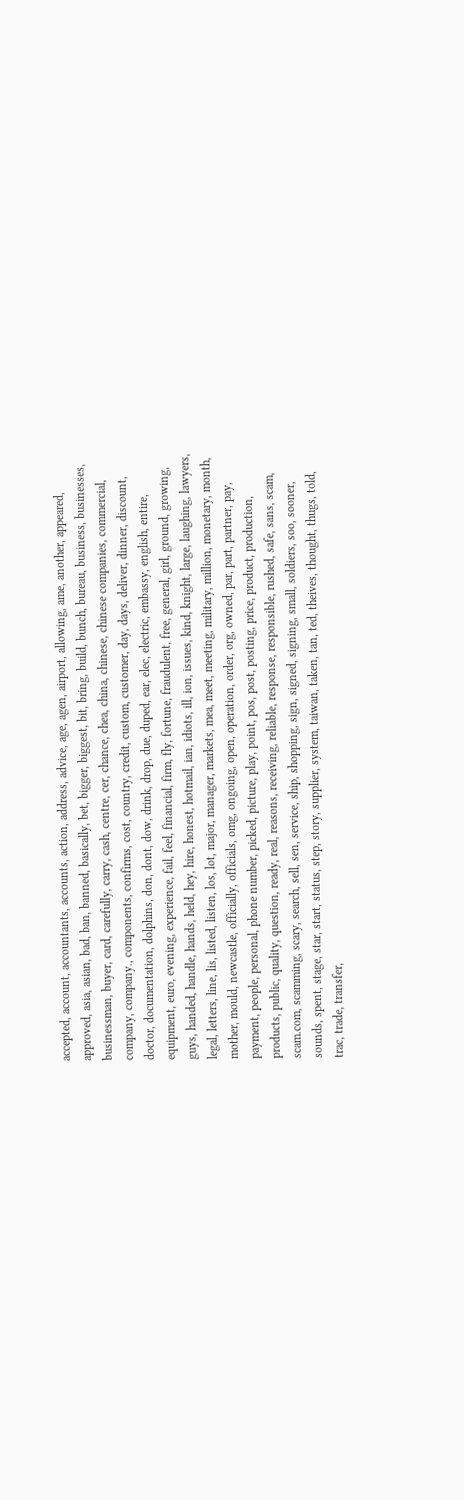accepted, account, accountants, accounts, action, address, advice, age, agen, airport, allowing, ame, another, appeared, approved, asia, asian, bad, ban, banned, basically, bet, bigger, biggest, bit, bring, build, bunch, bureau, business, businesses, businessman, buyer, card, carefully, carry, cash, centre, cer, chance, chea, china, chinese, chinese companies, commercial, company, company., components, confirms, cost, country, credit, custom, customer, day, days, deliver, dinner, discount, doctor, documentation, dolphins, don, dont, dow, drink, drop, due, duped, ear, elec, electric, embassy, english, entire, equipment, euro, evening, experience, fail, feel, financial, firm, fly, fortune, fraudulent, free, general, girl, ground, growing, guys, handed, handle, hands, held, hey, hire, honest, hotmail, ian, idiots, ill, ion, issues, kind, knight, large, laughing, lawyers, legal, letters, line, lis, listed, listen, los, lot, major, manager, markets, mea, meet, meeting, military, million, monetary, month, mother, mould, newcastle, officially, officials, omg, ongoing, open, operation, order, org, owned, par, part, partner, pay, payment, people, personal, phone number, picked, picture, play, point, pos, post, posting, price, product, production, products, public, quality, question, ready, real, reasons, receiving, reliable, response, responsible, rushed, safe, sans, scam, scam.com, scamming, scary, search, sell, sen, service, ship, shopping, sign, signed, signing, small, soldiers, soo, sooner, sounds, spent, stage, star, start, status, step, story, supplier, system, taiwan, taken, tan, ted, theives, thought, thugs, told, trac, trade, transfer,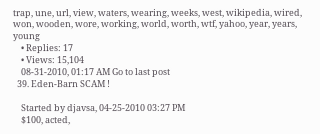trap, une, url, view, waters, wearing, weeks, west, wikipedia, wired, won, wooden, wore, working, world, worth, wtf, yahoo, year, years, young
    • Replies: 17
    • Views: 15,104
    08-31-2010, 01:17 AM Go to last post
  39. Eden-Barn SCAM !

    Started by djavsa, 04-25-2010 03:27 PM
    $100, acted,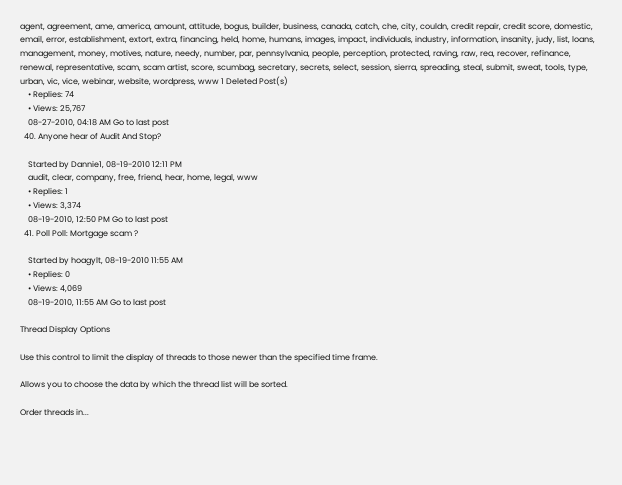agent, agreement, ame, america, amount, attitude, bogus, builder, business, canada, catch, che, city, couldn, credit repair, credit score, domestic, email, error, establishment, extort, extra, financing, held, home, humans, images, impact, individuals, industry, information, insanity, judy, list, loans, management, money, motives, nature, needy, number, par, pennsylvania, people, perception, protected, raving, raw, rea, recover, refinance, renewal, representative, scam, scam artist, score, scumbag, secretary, secrets, select, session, sierra, spreading, steal, submit, sweat, tools, type, urban, vic, vice, webinar, website, wordpress, www 1 Deleted Post(s)
    • Replies: 74
    • Views: 25,767
    08-27-2010, 04:18 AM Go to last post
  40. Anyone hear of Audit And Stop?

    Started by Dannie1, 08-19-2010 12:11 PM
    audit, clear, company, free, friend, hear, home, legal, www
    • Replies: 1
    • Views: 3,374
    08-19-2010, 12:50 PM Go to last post
  41. Poll Poll: Mortgage scam ?

    Started by hoagylt, 08-19-2010 11:55 AM
    • Replies: 0
    • Views: 4,069
    08-19-2010, 11:55 AM Go to last post

Thread Display Options

Use this control to limit the display of threads to those newer than the specified time frame.

Allows you to choose the data by which the thread list will be sorted.

Order threads in...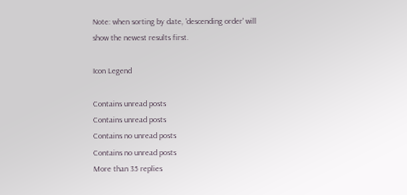Note: when sorting by date, 'descending order' will show the newest results first.

Icon Legend

Contains unread posts
Contains unread posts
Contains no unread posts
Contains no unread posts
More than 35 replies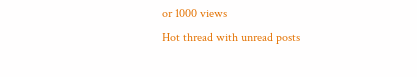or 1000 views
Hot thread with unread posts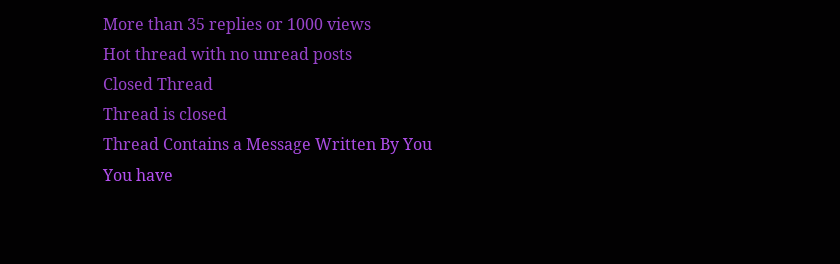More than 35 replies or 1000 views
Hot thread with no unread posts
Closed Thread
Thread is closed
Thread Contains a Message Written By You
You have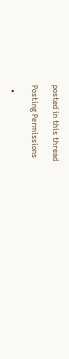posted in this thread

Posting Permissions

  •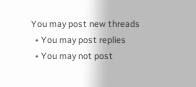You may post new threads
  • You may post replies
  • You may not post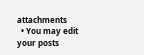attachments
  • You may edit your posts